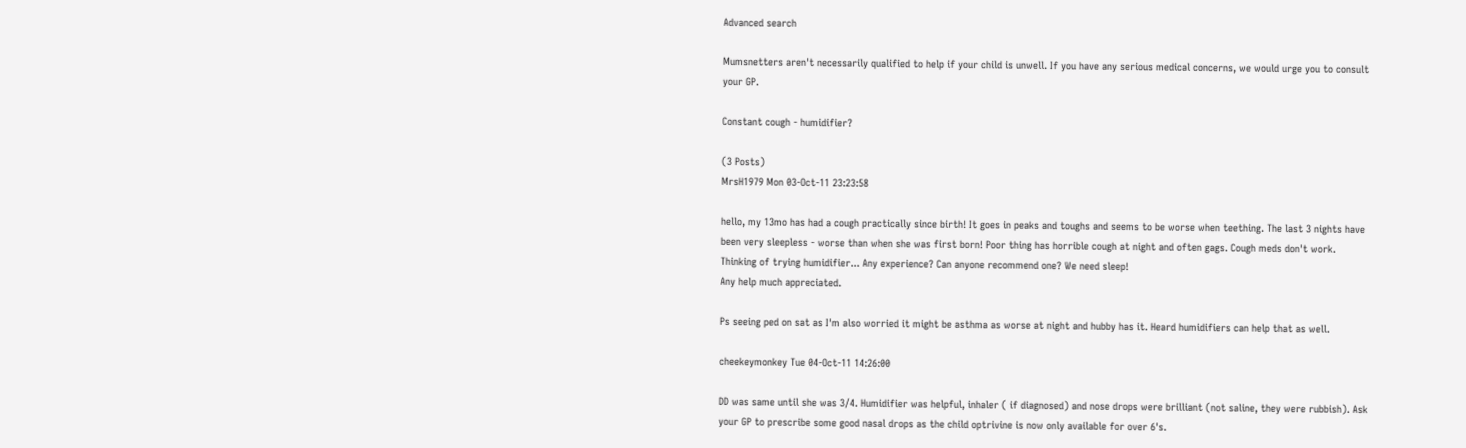Advanced search

Mumsnetters aren't necessarily qualified to help if your child is unwell. If you have any serious medical concerns, we would urge you to consult your GP.

Constant cough - humidifier?

(3 Posts)
MrsH1979 Mon 03-Oct-11 23:23:58

hello, my 13mo has had a cough practically since birth! It goes in peaks and toughs and seems to be worse when teething. The last 3 nights have been very sleepless - worse than when she was first born! Poor thing has horrible cough at night and often gags. Cough meds don't work.
Thinking of trying humidifier... Any experience? Can anyone recommend one? We need sleep!
Any help much appreciated.

Ps seeing ped on sat as I'm also worried it might be asthma as worse at night and hubby has it. Heard humidifiers can help that as well.

cheekeymonkey Tue 04-Oct-11 14:26:00

DD was same until she was 3/4. Humidifier was helpful, inhaler ( if diagnosed) and nose drops were brilliant (not saline, they were rubbish). Ask your GP to prescribe some good nasal drops as the child optrivine is now only available for over 6's.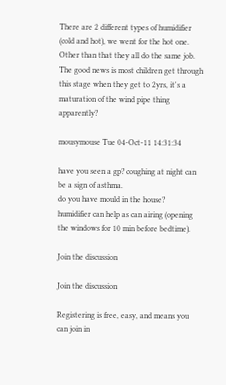There are 2 different types of humidifier (cold and hot), we went for the hot one. Other than that they all do the same job.
The good news is most children get through this stage when they get to 2yrs, it's a maturation of the wind pipe thing apparently?

mousymouse Tue 04-Oct-11 14:31:34

have you seen a gp? coughing at night can be a sign of asthma.
do you have mould in the house?
humidifier can help as can airing (opening the windows for 10 min before bedtime).

Join the discussion

Join the discussion

Registering is free, easy, and means you can join in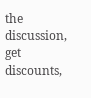the discussion, get discounts,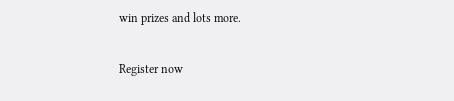win prizes and lots more.

Register now